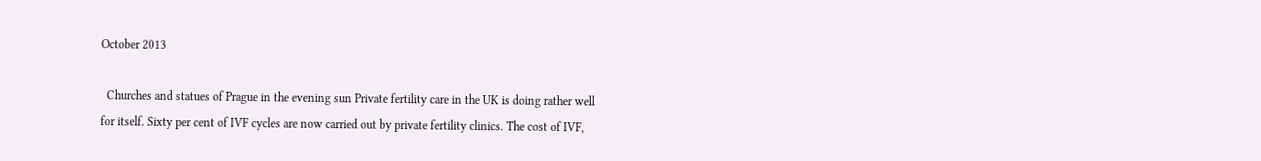October 2013

  Churches and statues of Prague in the evening sun Private fertility care in the UK is doing rather well for itself. Sixty per cent of IVF cycles are now carried out by private fertility clinics. The cost of IVF,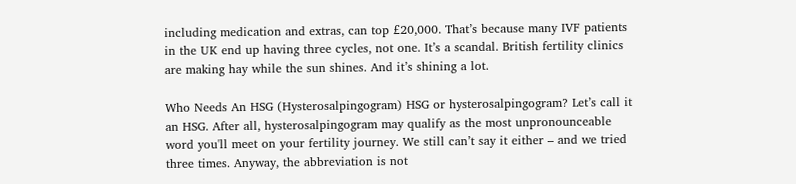including medication and extras, can top £20,000. That’s because many IVF patients in the UK end up having three cycles, not one. It’s a scandal. British fertility clinics are making hay while the sun shines. And it’s shining a lot.

Who Needs An HSG (Hysterosalpingogram) HSG or hysterosalpingogram? Let’s call it an HSG. After all, hysterosalpingogram may qualify as the most unpronounceable word you'll meet on your fertility journey. We still can’t say it either – and we tried three times. Anyway, the abbreviation is not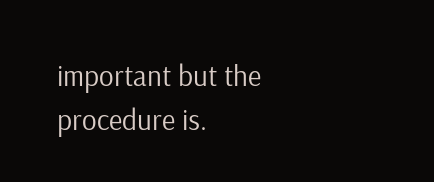important but the procedure is.